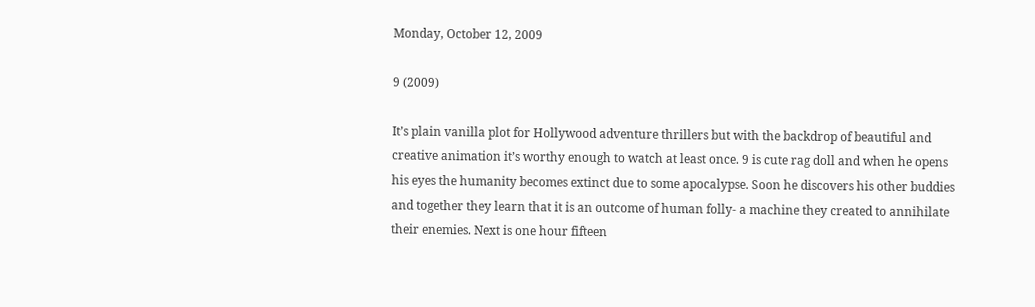Monday, October 12, 2009

9 (2009)

It’s plain vanilla plot for Hollywood adventure thrillers but with the backdrop of beautiful and creative animation it’s worthy enough to watch at least once. 9 is cute rag doll and when he opens his eyes the humanity becomes extinct due to some apocalypse. Soon he discovers his other buddies and together they learn that it is an outcome of human folly- a machine they created to annihilate their enemies. Next is one hour fifteen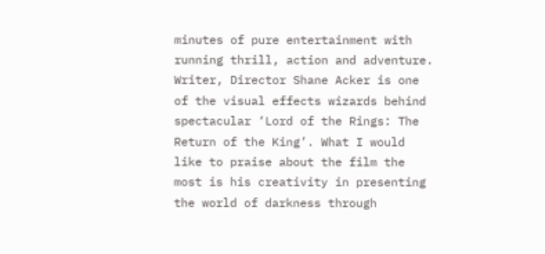minutes of pure entertainment with running thrill, action and adventure. Writer, Director Shane Acker is one of the visual effects wizards behind spectacular ‘Lord of the Rings: The Return of the King’. What I would like to praise about the film the most is his creativity in presenting the world of darkness through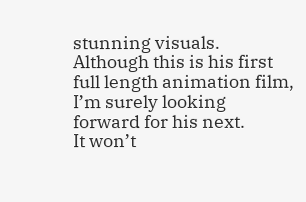stunning visuals. Although this is his first full length animation film, I’m surely looking forward for his next.
It won’t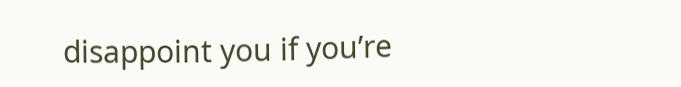disappoint you if you’re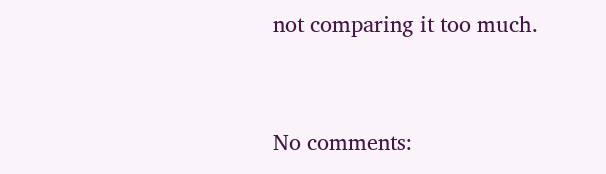not comparing it too much.


No comments: